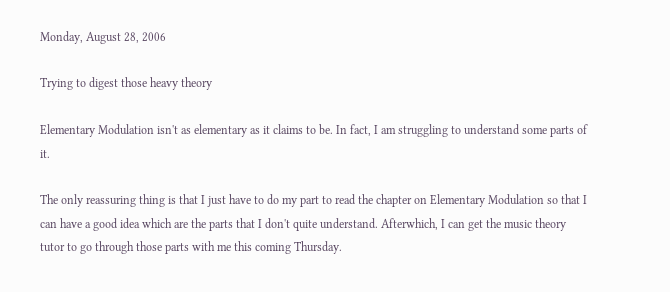Monday, August 28, 2006

Trying to digest those heavy theory

Elementary Modulation isn't as elementary as it claims to be. In fact, I am struggling to understand some parts of it.

The only reassuring thing is that I just have to do my part to read the chapter on Elementary Modulation so that I can have a good idea which are the parts that I don't quite understand. Afterwhich, I can get the music theory tutor to go through those parts with me this coming Thursday.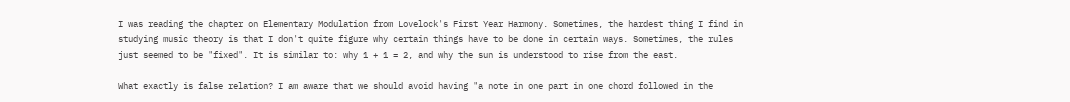I was reading the chapter on Elementary Modulation from Lovelock's First Year Harmony. Sometimes, the hardest thing I find in studying music theory is that I don't quite figure why certain things have to be done in certain ways. Sometimes, the rules just seemed to be "fixed". It is similar to: why 1 + 1 = 2, and why the sun is understood to rise from the east.

What exactly is false relation? I am aware that we should avoid having "a note in one part in one chord followed in the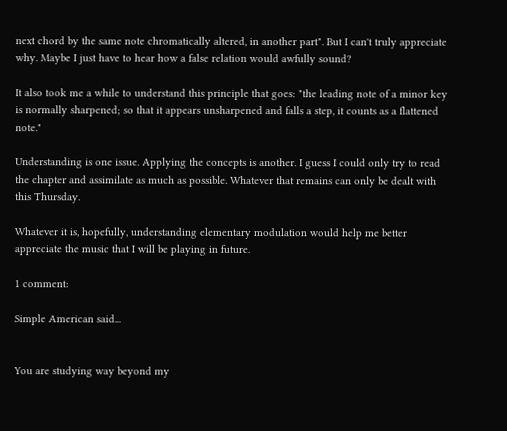next chord by the same note chromatically altered, in another part". But I can't truly appreciate why. Maybe I just have to hear how a false relation would awfully sound?

It also took me a while to understand this principle that goes: "the leading note of a minor key is normally sharpened; so that it appears unsharpened and falls a step, it counts as a flattened note."

Understanding is one issue. Applying the concepts is another. I guess I could only try to read the chapter and assimilate as much as possible. Whatever that remains can only be dealt with this Thursday.

Whatever it is, hopefully, understanding elementary modulation would help me better appreciate the music that I will be playing in future.

1 comment:

Simple American said...


You are studying way beyond my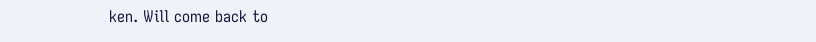ken. Will come back to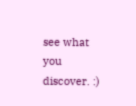see what you discover. :)